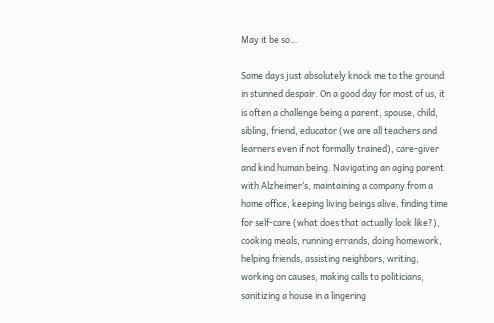May it be so…

Some days just absolutely knock me to the ground in stunned despair. On a good day for most of us, it is often a challenge being a parent, spouse, child, sibling, friend, educator (we are all teachers and learners even if not formally trained), care-giver and kind human being. Navigating an aging parent with Alzheimer’s, maintaining a company from a home office, keeping living beings alive, finding time for self-care (what does that actually look like?), cooking meals, running errands, doing homework, helping friends, assisting neighbors, writing, working on causes, making calls to politicians, sanitizing a house in a lingering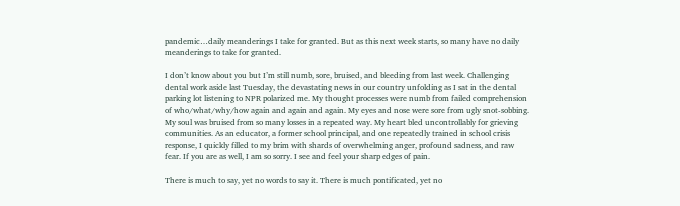pandemic…daily meanderings I take for granted. But as this next week starts, so many have no daily meanderings to take for granted.

I don’t know about you but I’m still numb, sore, bruised, and bleeding from last week. Challenging dental work aside last Tuesday, the devastating news in our country unfolding as I sat in the dental parking lot listening to NPR polarized me. My thought processes were numb from failed comprehension of who/what/why/how again and again and again. My eyes and nose were sore from ugly snot-sobbing. My soul was bruised from so many losses in a repeated way. My heart bled uncontrollably for grieving communities. As an educator, a former school principal, and one repeatedly trained in school crisis response, I quickly filled to my brim with shards of overwhelming anger, profound sadness, and raw fear. If you are as well, I am so sorry. I see and feel your sharp edges of pain.

There is much to say, yet no words to say it. There is much pontificated, yet no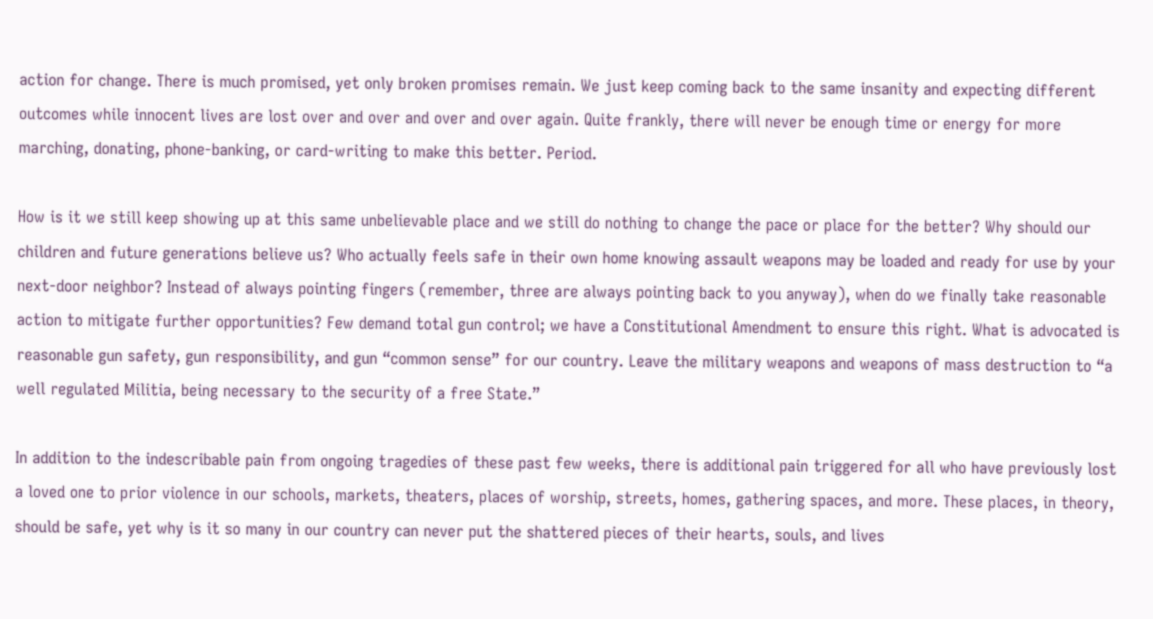action for change. There is much promised, yet only broken promises remain. We just keep coming back to the same insanity and expecting different outcomes while innocent lives are lost over and over and over and over again. Quite frankly, there will never be enough time or energy for more marching, donating, phone-banking, or card-writing to make this better. Period.

How is it we still keep showing up at this same unbelievable place and we still do nothing to change the pace or place for the better? Why should our children and future generations believe us? Who actually feels safe in their own home knowing assault weapons may be loaded and ready for use by your next-door neighbor? Instead of always pointing fingers (remember, three are always pointing back to you anyway), when do we finally take reasonable action to mitigate further opportunities? Few demand total gun control; we have a Constitutional Amendment to ensure this right. What is advocated is reasonable gun safety, gun responsibility, and gun “common sense” for our country. Leave the military weapons and weapons of mass destruction to “a well regulated Militia, being necessary to the security of a free State.”

In addition to the indescribable pain from ongoing tragedies of these past few weeks, there is additional pain triggered for all who have previously lost a loved one to prior violence in our schools, markets, theaters, places of worship, streets, homes, gathering spaces, and more. These places, in theory, should be safe, yet why is it so many in our country can never put the shattered pieces of their hearts, souls, and lives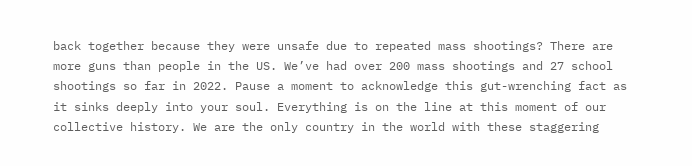back together because they were unsafe due to repeated mass shootings? There are more guns than people in the US. We’ve had over 200 mass shootings and 27 school shootings so far in 2022. Pause a moment to acknowledge this gut-wrenching fact as it sinks deeply into your soul. Everything is on the line at this moment of our collective history. We are the only country in the world with these staggering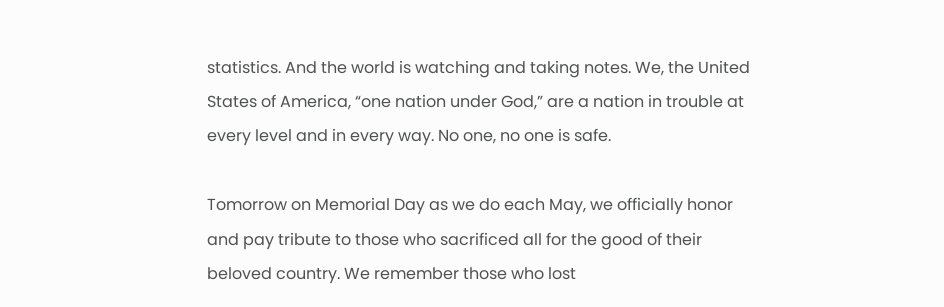statistics. And the world is watching and taking notes. We, the United States of America, “one nation under God,” are a nation in trouble at every level and in every way. No one, no one is safe.

Tomorrow on Memorial Day as we do each May, we officially honor and pay tribute to those who sacrificed all for the good of their beloved country. We remember those who lost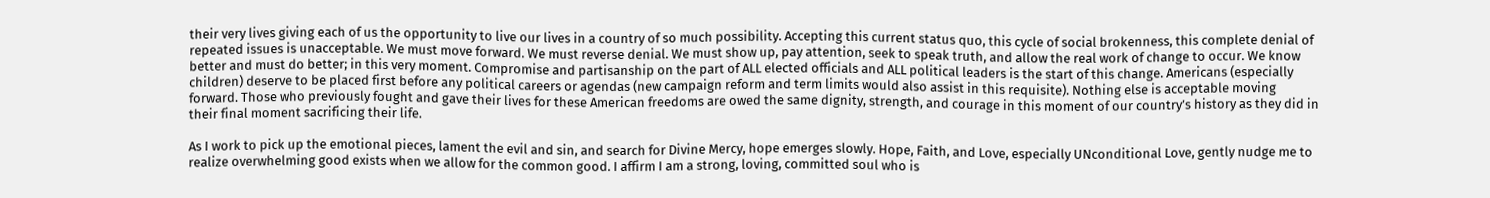their very lives giving each of us the opportunity to live our lives in a country of so much possibility. Accepting this current status quo, this cycle of social brokenness, this complete denial of repeated issues is unacceptable. We must move forward. We must reverse denial. We must show up, pay attention, seek to speak truth, and allow the real work of change to occur. We know better and must do better; in this very moment. Compromise and partisanship on the part of ALL elected officials and ALL political leaders is the start of this change. Americans (especially children) deserve to be placed first before any political careers or agendas (new campaign reform and term limits would also assist in this requisite). Nothing else is acceptable moving forward. Those who previously fought and gave their lives for these American freedoms are owed the same dignity, strength, and courage in this moment of our country’s history as they did in their final moment sacrificing their life.

As I work to pick up the emotional pieces, lament the evil and sin, and search for Divine Mercy, hope emerges slowly. Hope, Faith, and Love, especially UNconditional Love, gently nudge me to realize overwhelming good exists when we allow for the common good. I affirm I am a strong, loving, committed soul who is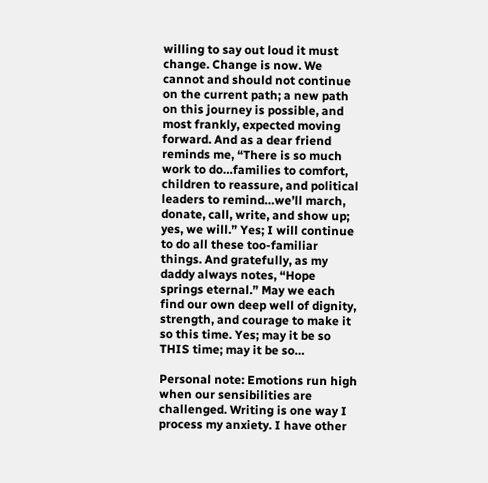willing to say out loud it must change. Change is now. We cannot and should not continue on the current path; a new path on this journey is possible, and most frankly, expected moving forward. And as a dear friend reminds me, “There is so much work to do…families to comfort, children to reassure, and political leaders to remind…we’ll march, donate, call, write, and show up; yes, we will.” Yes; I will continue to do all these too-familiar things. And gratefully, as my daddy always notes, “Hope springs eternal.” May we each find our own deep well of dignity, strength, and courage to make it so this time. Yes; may it be so THIS time; may it be so…

Personal note: Emotions run high when our sensibilities are challenged. Writing is one way I process my anxiety. I have other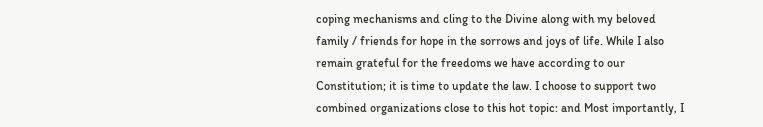coping mechanisms and cling to the Divine along with my beloved family / friends for hope in the sorrows and joys of life. While I also remain grateful for the freedoms we have according to our Constitution; it is time to update the law. I choose to support two combined organizations close to this hot topic: and Most importantly, I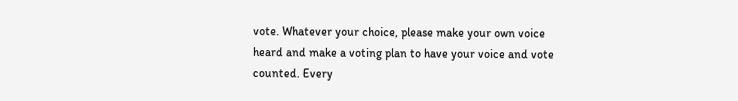vote. Whatever your choice, please make your own voice heard and make a voting plan to have your voice and vote counted. Every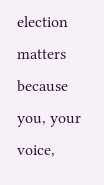election matters because you, your voice,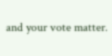and your vote matter.